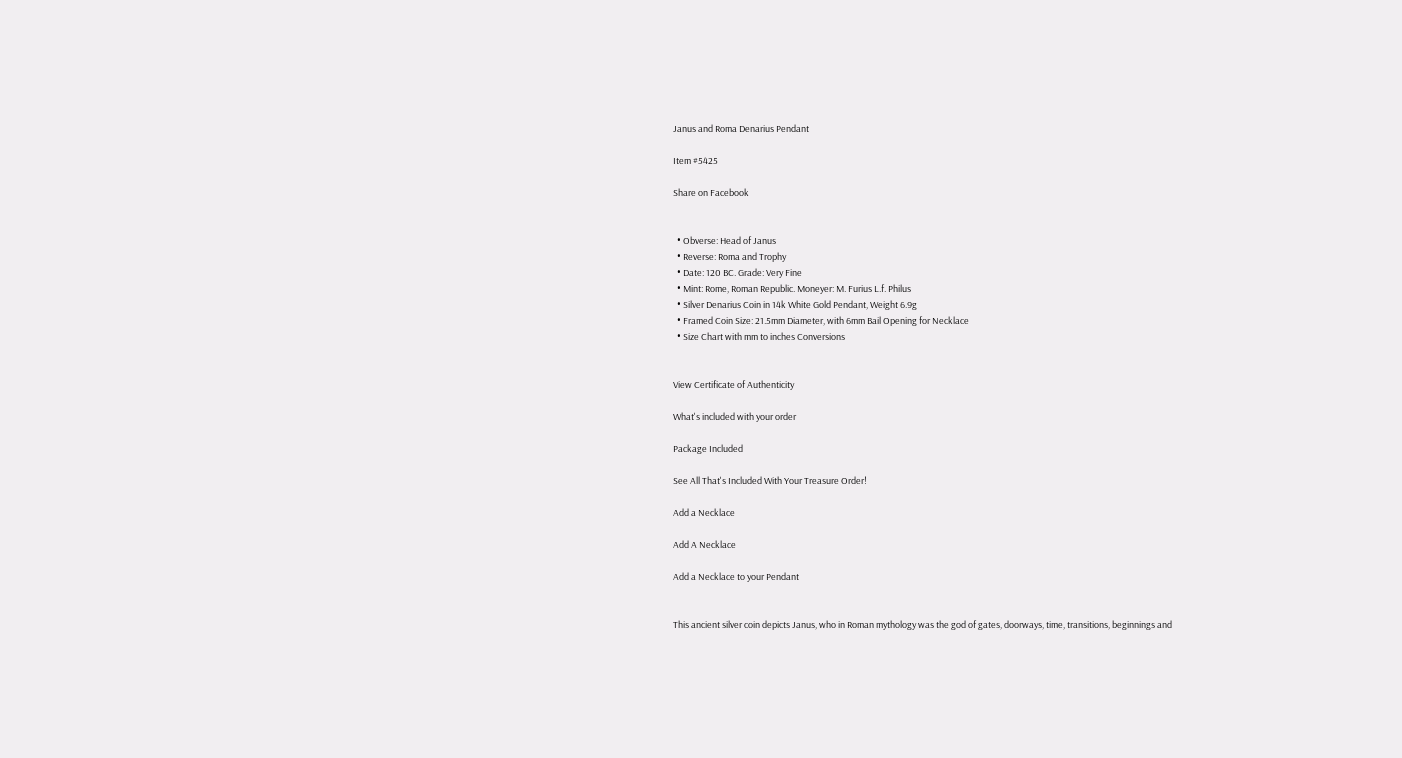Janus and Roma Denarius Pendant

Item #5425

Share on Facebook


  • Obverse: Head of Janus
  • Reverse: Roma and Trophy
  • Date: 120 BC. Grade: Very Fine
  • Mint: Rome, Roman Republic. Moneyer: M. Furius L.f. Philus
  • Silver Denarius Coin in 14k White Gold Pendant, Weight 6.9g
  • Framed Coin Size: 21.5mm Diameter, with 6mm Bail Opening for Necklace
  • Size Chart with mm to inches Conversions


View Certificate of Authenticity

What's included with your order

Package Included

See All That's Included With Your Treasure Order!

Add a Necklace

Add A Necklace

Add a Necklace to your Pendant


This ancient silver coin depicts Janus, who in Roman mythology was the god of gates, doorways, time, transitions, beginnings and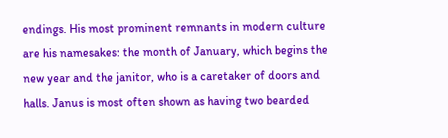endings. His most prominent remnants in modern culture are his namesakes: the month of January, which begins the new year and the janitor, who is a caretaker of doors and halls. Janus is most often shown as having two bearded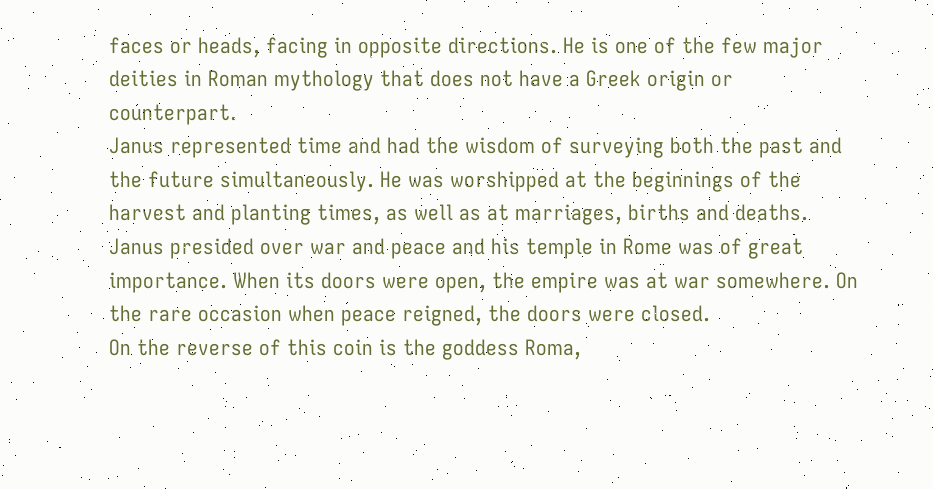faces or heads, facing in opposite directions. He is one of the few major deities in Roman mythology that does not have a Greek origin or counterpart.
Janus represented time and had the wisdom of surveying both the past and the future simultaneously. He was worshipped at the beginnings of the harvest and planting times, as well as at marriages, births and deaths. Janus presided over war and peace and his temple in Rome was of great importance. When its doors were open, the empire was at war somewhere. On the rare occasion when peace reigned, the doors were closed.
On the reverse of this coin is the goddess Roma,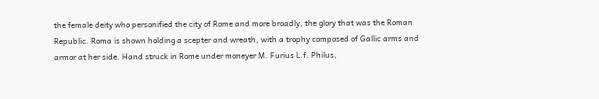the female deity who personified the city of Rome and more broadly, the glory that was the Roman Republic. Roma is shown holding a scepter and wreath, with a trophy composed of Gallic arms and armor at her side. Hand struck in Rome under moneyer M. Furius L.f. Philus,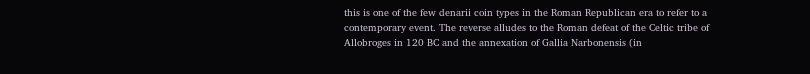this is one of the few denarii coin types in the Roman Republican era to refer to a contemporary event. The reverse alludes to the Roman defeat of the Celtic tribe of Allobroges in 120 BC and the annexation of Gallia Narbonensis (in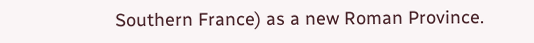Southern France) as a new Roman Province.